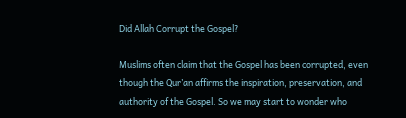Did Allah Corrupt the Gospel?

Muslims often claim that the Gospel has been corrupted, even though the Qur’an affirms the inspiration, preservation, and authority of the Gospel. So we may start to wonder who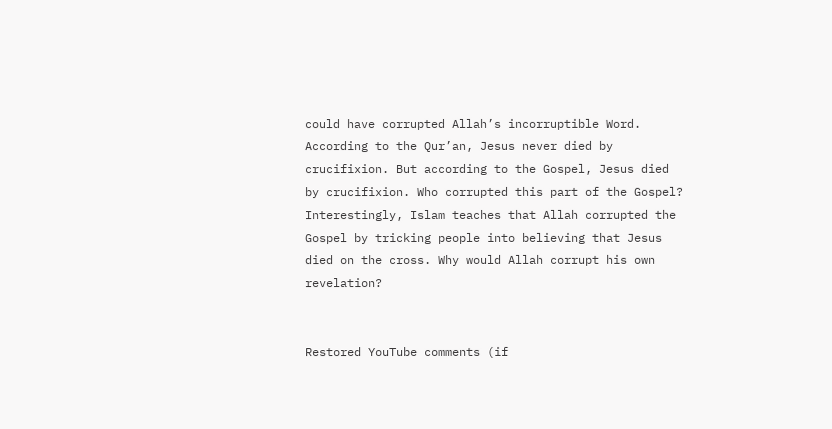could have corrupted Allah’s incorruptible Word. According to the Qur’an, Jesus never died by crucifixion. But according to the Gospel, Jesus died by crucifixion. Who corrupted this part of the Gospel? Interestingly, Islam teaches that Allah corrupted the Gospel by tricking people into believing that Jesus died on the cross. Why would Allah corrupt his own revelation?


Restored YouTube comments (if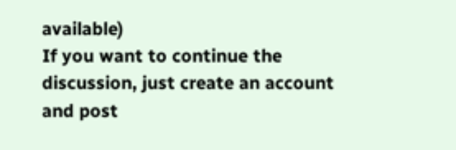available)
If you want to continue the discussion, just create an account and post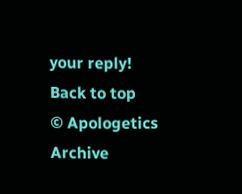your reply!
Back to top
© Apologetics Archive